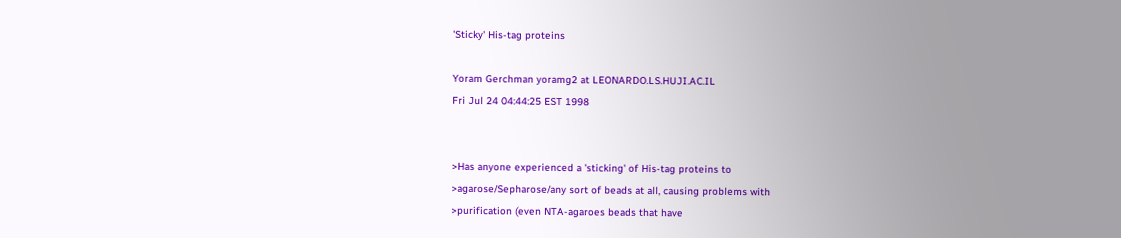'Sticky' His-tag proteins

Yoram Gerchman yoramg2 at LEONARDO.LS.HUJI.AC.IL
Fri Jul 24 04:44:25 EST 1998


>Has anyone experienced a 'sticking' of His-tag proteins to
>agarose/Sepharose/any sort of beads at all, causing problems with
>purification (even NTA-agaroes beads that have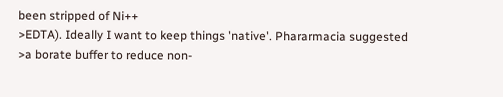been stripped of Ni++
>EDTA). Ideally I want to keep things 'native'. Phararmacia suggested
>a borate buffer to reduce non-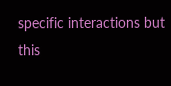specific interactions but this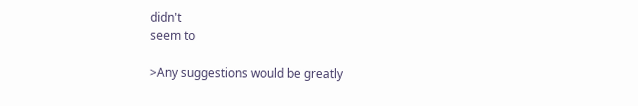didn't
seem to

>Any suggestions would be greatly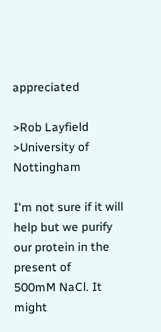appreciated

>Rob Layfield
>University of Nottingham

I'm not sure if it will help but we purify our protein in the present of
500mM NaCl. It might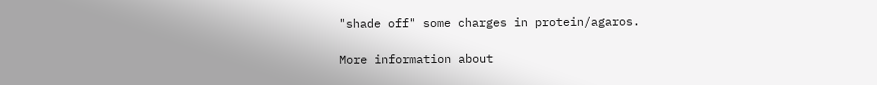"shade off" some charges in protein/agaros.

More information about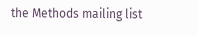the Methods mailing list